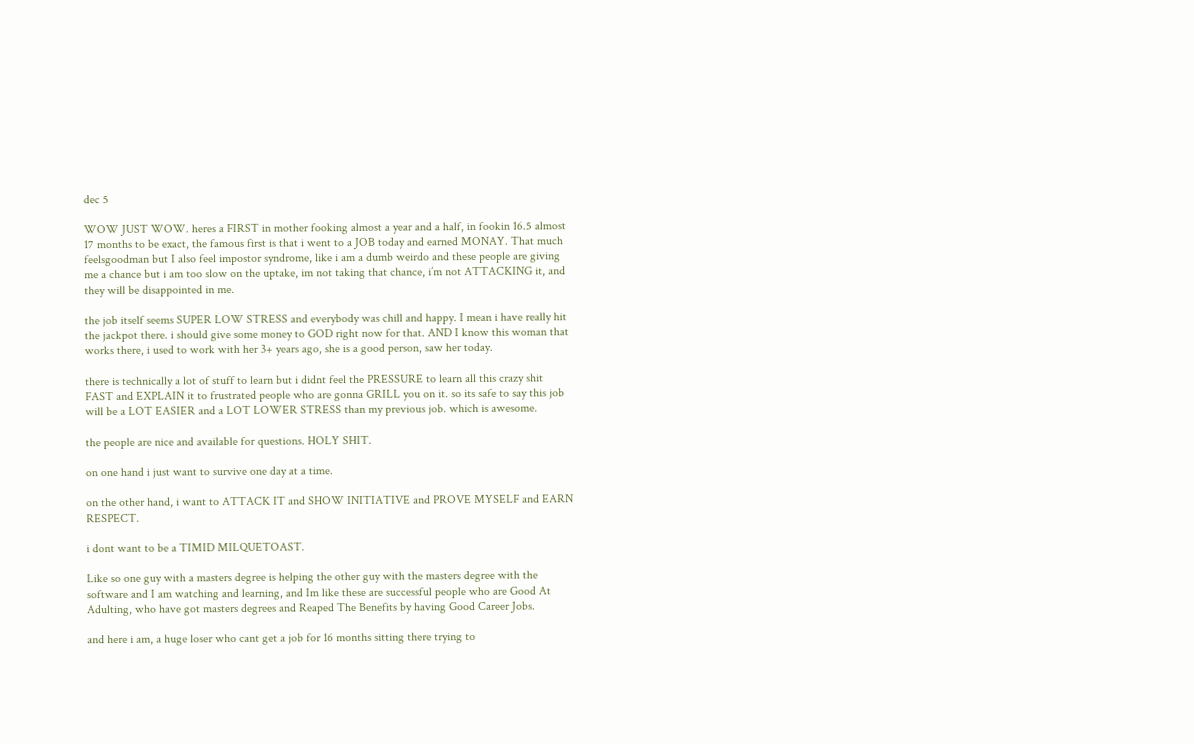dec 5

WOW JUST WOW. heres a FIRST in mother fooking almost a year and a half, in fookin 16.5 almost 17 months to be exact, the famous first is that i went to a JOB today and earned MONAY. That much feelsgoodman but I also feel impostor syndrome, like i am a dumb weirdo and these people are giving me a chance but i am too slow on the uptake, im not taking that chance, i’m not ATTACKING it, and they will be disappointed in me.

the job itself seems SUPER LOW STRESS and everybody was chill and happy. I mean i have really hit the jackpot there. i should give some money to GOD right now for that. AND I know this woman that works there, i used to work with her 3+ years ago, she is a good person, saw her today.

there is technically a lot of stuff to learn but i didnt feel the PRESSURE to learn all this crazy shit FAST and EXPLAIN it to frustrated people who are gonna GRILL you on it. so its safe to say this job will be a LOT EASIER and a LOT LOWER STRESS than my previous job. which is awesome.

the people are nice and available for questions. HOLY SHIT.

on one hand i just want to survive one day at a time.

on the other hand, i want to ATTACK IT and SHOW INITIATIVE and PROVE MYSELF and EARN RESPECT.

i dont want to be a TIMID MILQUETOAST.

Like so one guy with a masters degree is helping the other guy with the masters degree with the software and I am watching and learning, and Im like these are successful people who are Good At Adulting, who have got masters degrees and Reaped The Benefits by having Good Career Jobs.

and here i am, a huge loser who cant get a job for 16 months sitting there trying to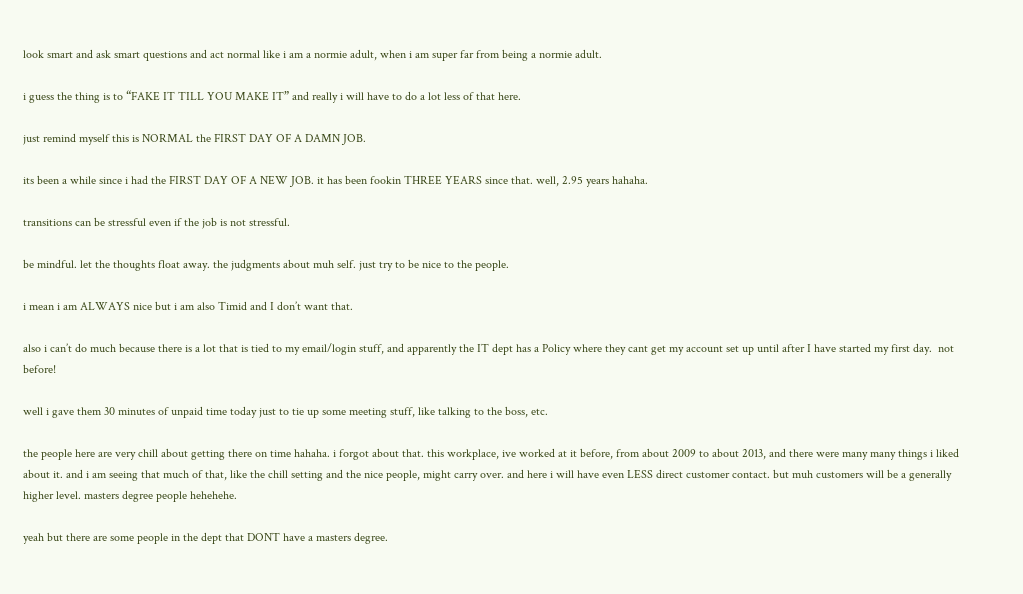look smart and ask smart questions and act normal like i am a normie adult, when i am super far from being a normie adult.

i guess the thing is to “FAKE IT TILL YOU MAKE IT” and really i will have to do a lot less of that here.

just remind myself this is NORMAL the FIRST DAY OF A DAMN JOB.

its been a while since i had the FIRST DAY OF A NEW JOB. it has been fookin THREE YEARS since that. well, 2.95 years hahaha.

transitions can be stressful even if the job is not stressful.

be mindful. let the thoughts float away. the judgments about muh self. just try to be nice to the people.

i mean i am ALWAYS nice but i am also Timid and I don’t want that.

also i can’t do much because there is a lot that is tied to my email/login stuff, and apparently the IT dept has a Policy where they cant get my account set up until after I have started my first day.  not before!

well i gave them 30 minutes of unpaid time today just to tie up some meeting stuff, like talking to the boss, etc.

the people here are very chill about getting there on time hahaha. i forgot about that. this workplace, ive worked at it before, from about 2009 to about 2013, and there were many many things i liked about it. and i am seeing that much of that, like the chill setting and the nice people, might carry over. and here i will have even LESS direct customer contact. but muh customers will be a generally higher level. masters degree people hehehehe.

yeah but there are some people in the dept that DONT have a masters degree.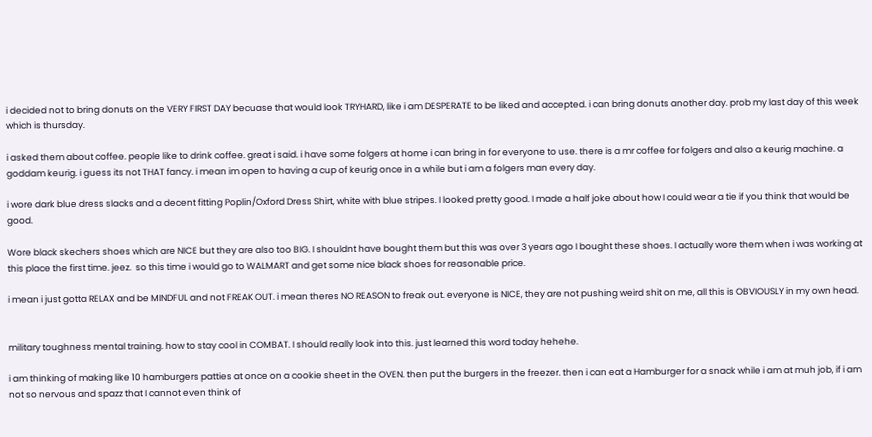i decided not to bring donuts on the VERY FIRST DAY becuase that would look TRYHARD, like i am DESPERATE to be liked and accepted. i can bring donuts another day. prob my last day of this week which is thursday.

i asked them about coffee. people like to drink coffee. great i said. i have some folgers at home i can bring in for everyone to use. there is a mr coffee for folgers and also a keurig machine. a goddam keurig. i guess its not THAT fancy. i mean im open to having a cup of keurig once in a while but i am a folgers man every day.

i wore dark blue dress slacks and a decent fitting Poplin/Oxford Dress Shirt, white with blue stripes. I looked pretty good. I made a half joke about how I could wear a tie if you think that would be good.

Wore black skechers shoes which are NICE but they are also too BIG. I shouldnt have bought them but this was over 3 years ago I bought these shoes. I actually wore them when i was working at this place the first time. jeez.  so this time i would go to WALMART and get some nice black shoes for reasonable price.

i mean i just gotta RELAX and be MINDFUL and not FREAK OUT. i mean theres NO REASON to freak out. everyone is NICE, they are not pushing weird shit on me, all this is OBVIOUSLY in my own head.


military toughness mental training. how to stay cool in COMBAT. I should really look into this. just learned this word today hehehe.

i am thinking of making like 10 hamburgers patties at once on a cookie sheet in the OVEN. then put the burgers in the freezer. then i can eat a Hamburger for a snack while i am at muh job, if i am not so nervous and spazz that I cannot even think of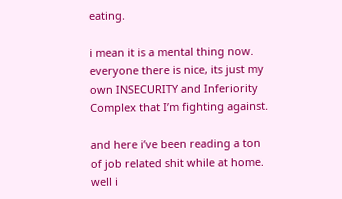eating.

i mean it is a mental thing now. everyone there is nice, its just my own INSECURITY and Inferiority Complex that I’m fighting against.

and here i’ve been reading a ton of job related shit while at home. well i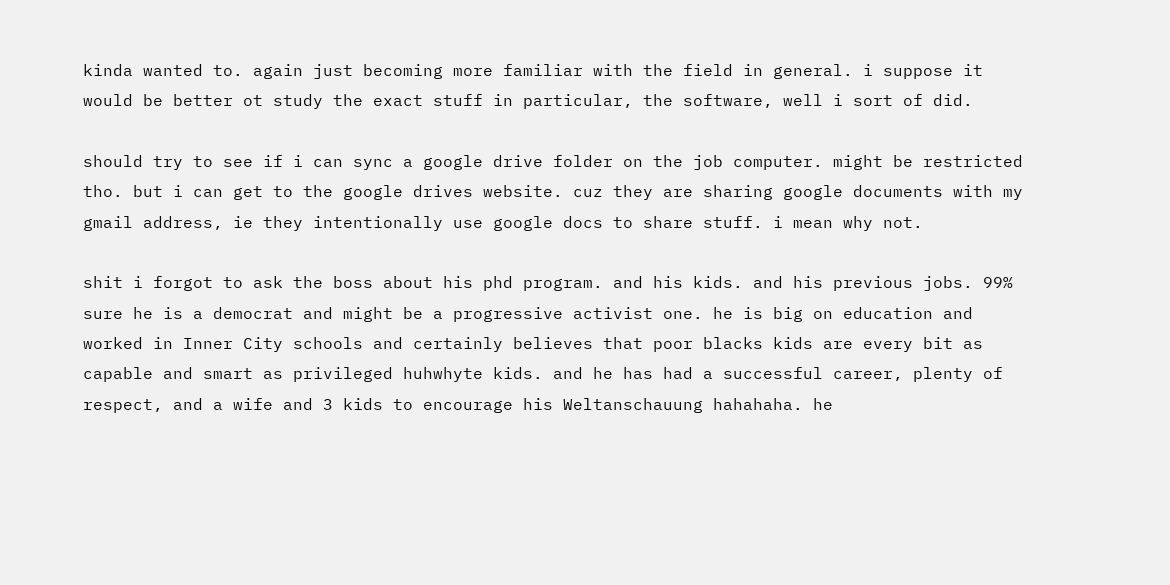kinda wanted to. again just becoming more familiar with the field in general. i suppose it would be better ot study the exact stuff in particular, the software, well i sort of did.

should try to see if i can sync a google drive folder on the job computer. might be restricted tho. but i can get to the google drives website. cuz they are sharing google documents with my gmail address, ie they intentionally use google docs to share stuff. i mean why not.

shit i forgot to ask the boss about his phd program. and his kids. and his previous jobs. 99% sure he is a democrat and might be a progressive activist one. he is big on education and worked in Inner City schools and certainly believes that poor blacks kids are every bit as capable and smart as privileged huhwhyte kids. and he has had a successful career, plenty of respect, and a wife and 3 kids to encourage his Weltanschauung hahahaha. he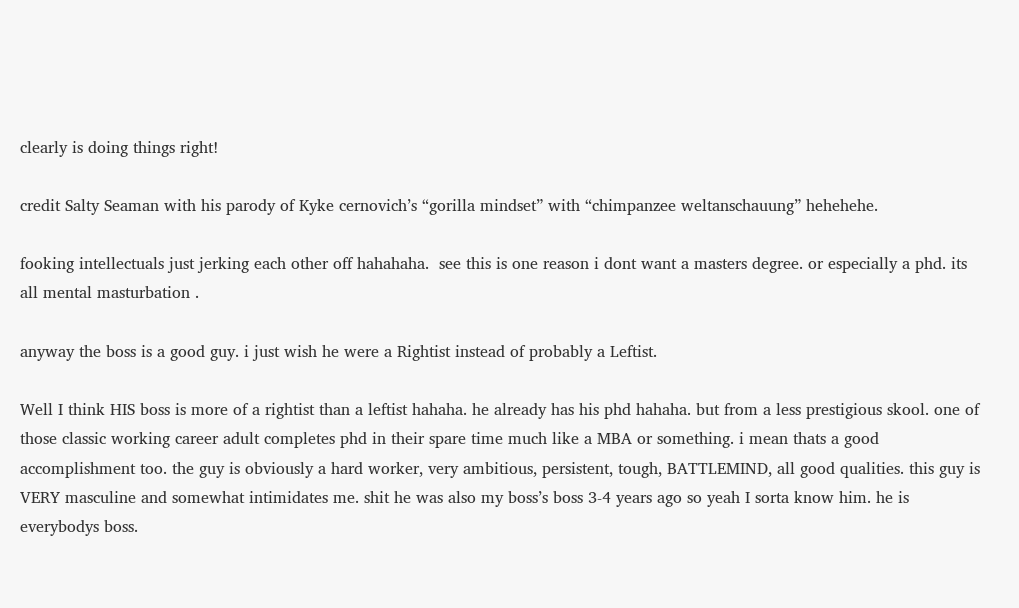clearly is doing things right!

credit Salty Seaman with his parody of Kyke cernovich’s “gorilla mindset” with “chimpanzee weltanschauung” hehehehe.

fooking intellectuals just jerking each other off hahahaha.  see this is one reason i dont want a masters degree. or especially a phd. its all mental masturbation .

anyway the boss is a good guy. i just wish he were a Rightist instead of probably a Leftist.

Well I think HIS boss is more of a rightist than a leftist hahaha. he already has his phd hahaha. but from a less prestigious skool. one of those classic working career adult completes phd in their spare time much like a MBA or something. i mean thats a good accomplishment too. the guy is obviously a hard worker, very ambitious, persistent, tough, BATTLEMIND, all good qualities. this guy is VERY masculine and somewhat intimidates me. shit he was also my boss’s boss 3-4 years ago so yeah I sorta know him. he is everybodys boss.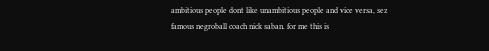ambitious people dont like unambitious people and vice versa, sez famous negroball coach nick saban. for me this is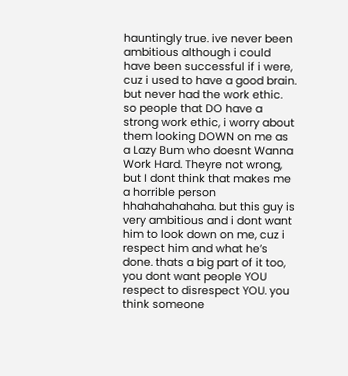hauntingly true. ive never been ambitious although i could have been successful if i were, cuz i used to have a good brain. but never had the work ethic. so people that DO have a strong work ethic, i worry about them looking DOWN on me as a Lazy Bum who doesnt Wanna Work Hard. Theyre not wrong, but I dont think that makes me a horrible person hhahahahahaha. but this guy is very ambitious and i dont want him to look down on me, cuz i respect him and what he’s done. thats a big part of it too, you dont want people YOU respect to disrespect YOU. you think someone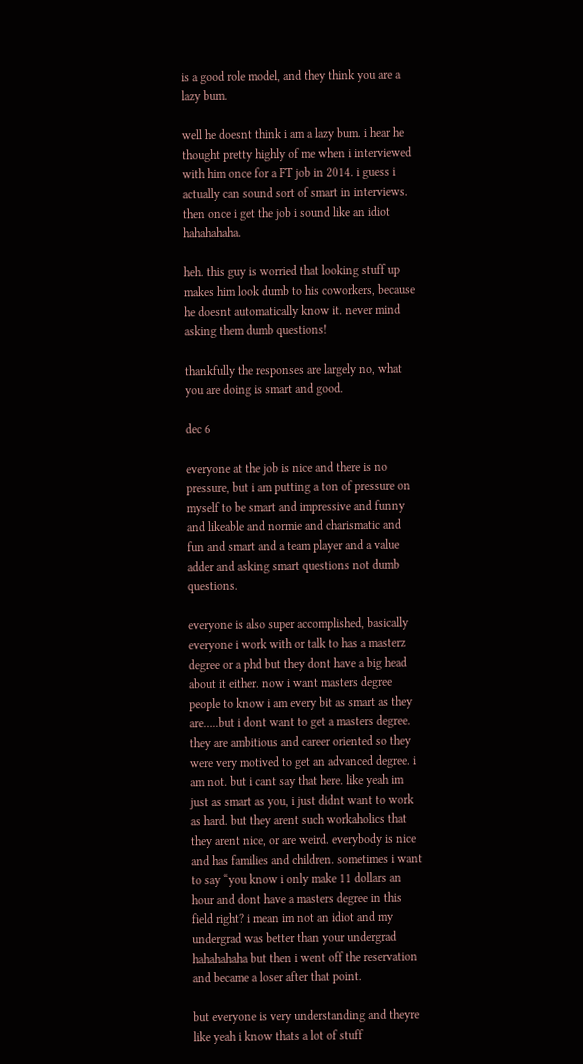is a good role model, and they think you are a lazy bum.

well he doesnt think i am a lazy bum. i hear he thought pretty highly of me when i interviewed with him once for a FT job in 2014. i guess i actually can sound sort of smart in interviews. then once i get the job i sound like an idiot hahahahaha.

heh. this guy is worried that looking stuff up makes him look dumb to his coworkers, because he doesnt automatically know it. never mind asking them dumb questions!

thankfully the responses are largely no, what you are doing is smart and good.

dec 6

everyone at the job is nice and there is no pressure, but i am putting a ton of pressure on myself to be smart and impressive and funny and likeable and normie and charismatic and fun and smart and a team player and a value adder and asking smart questions not dumb questions.

everyone is also super accomplished, basically everyone i work with or talk to has a masterz degree or a phd but they dont have a big head about it either. now i want masters degree people to know i am every bit as smart as they are…..but i dont want to get a masters degree. they are ambitious and career oriented so they were very motived to get an advanced degree. i am not. but i cant say that here. like yeah im just as smart as you, i just didnt want to work as hard. but they arent such workaholics that they arent nice, or are weird. everybody is nice and has families and children. sometimes i want to say “you know i only make 11 dollars an hour and dont have a masters degree in this field right? i mean im not an idiot and my undergrad was better than your undergrad hahahahaha but then i went off the reservation and became a loser after that point.

but everyone is very understanding and theyre like yeah i know thats a lot of stuff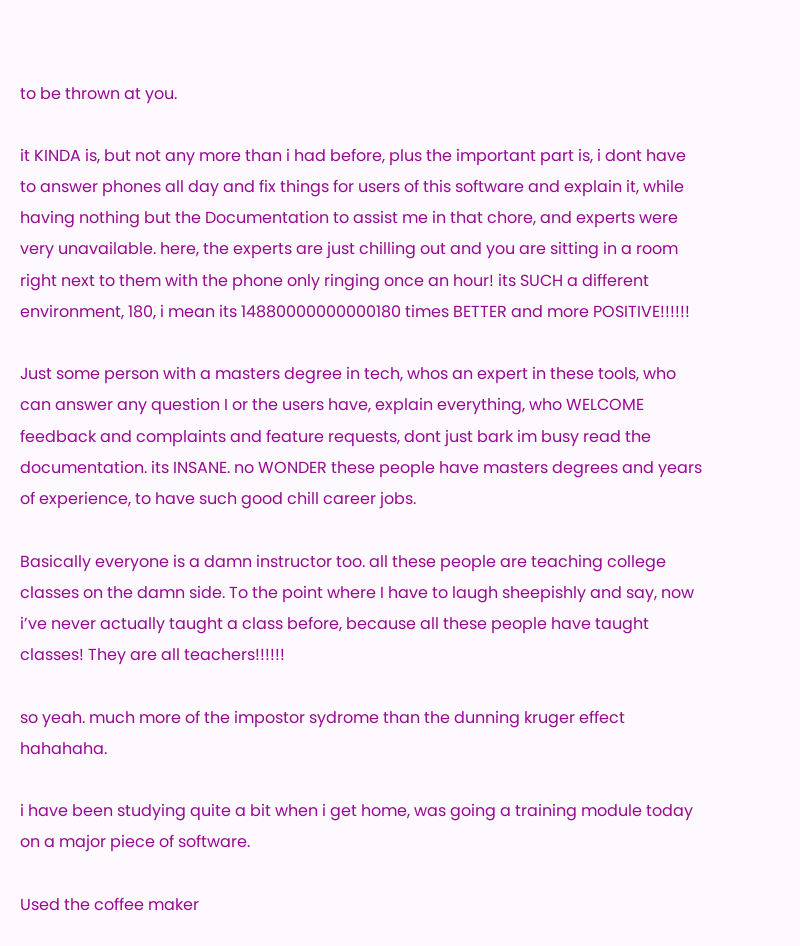to be thrown at you.

it KINDA is, but not any more than i had before, plus the important part is, i dont have to answer phones all day and fix things for users of this software and explain it, while having nothing but the Documentation to assist me in that chore, and experts were very unavailable. here, the experts are just chilling out and you are sitting in a room right next to them with the phone only ringing once an hour! its SUCH a different environment, 180, i mean its 14880000000000180 times BETTER and more POSITIVE!!!!!!

Just some person with a masters degree in tech, whos an expert in these tools, who can answer any question I or the users have, explain everything, who WELCOME feedback and complaints and feature requests, dont just bark im busy read the documentation. its INSANE. no WONDER these people have masters degrees and years of experience, to have such good chill career jobs.

Basically everyone is a damn instructor too. all these people are teaching college classes on the damn side. To the point where I have to laugh sheepishly and say, now i’ve never actually taught a class before, because all these people have taught classes! They are all teachers!!!!!!

so yeah. much more of the impostor sydrome than the dunning kruger effect hahahaha.

i have been studying quite a bit when i get home, was going a training module today on a major piece of software.

Used the coffee maker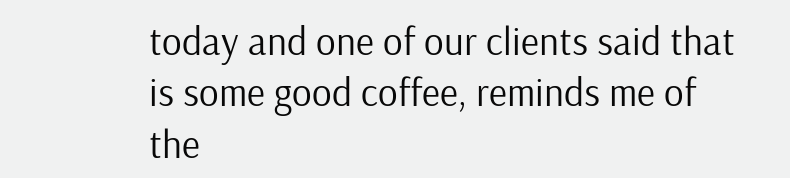today and one of our clients said that is some good coffee, reminds me of the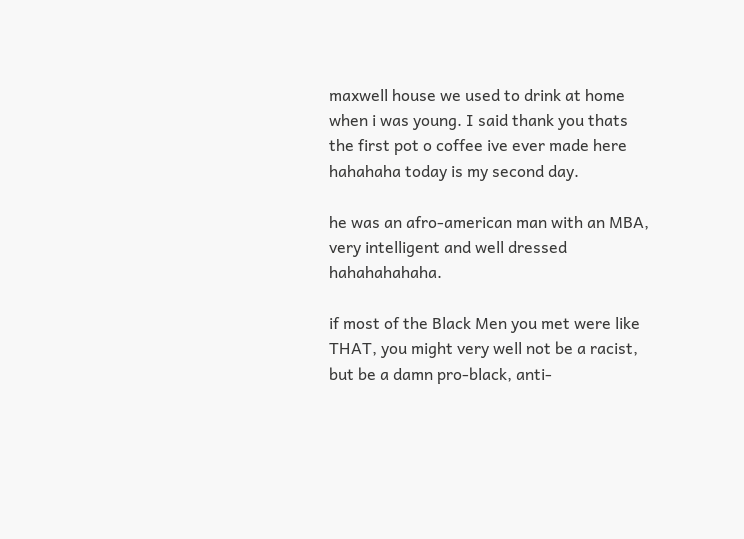maxwell house we used to drink at home when i was young. I said thank you thats the first pot o coffee ive ever made here hahahaha today is my second day.

he was an afro-american man with an MBA, very intelligent and well dressed hahahahahaha.

if most of the Black Men you met were like THAT, you might very well not be a racist, but be a damn pro-black, anti-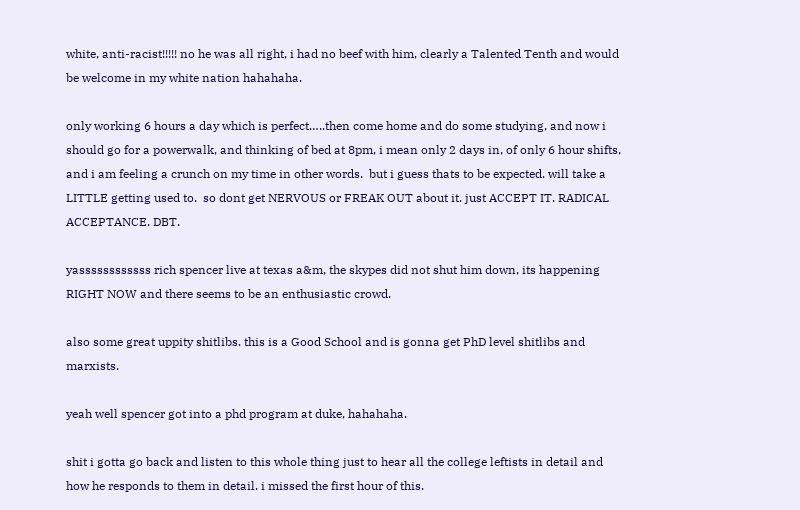white, anti-racist!!!!! no he was all right, i had no beef with him, clearly a Talented Tenth and would be welcome in my white nation hahahaha.

only working 6 hours a day which is perfect…..then come home and do some studying, and now i should go for a powerwalk, and thinking of bed at 8pm, i mean only 2 days in, of only 6 hour shifts, and i am feeling a crunch on my time in other words.  but i guess thats to be expected. will take a LITTLE getting used to.  so dont get NERVOUS or FREAK OUT about it. just ACCEPT IT. RADICAL ACCEPTANCE. DBT.

yassssssssssss rich spencer live at texas a&m, the skypes did not shut him down, its happening RIGHT NOW and there seems to be an enthusiastic crowd.

also some great uppity shitlibs. this is a Good School and is gonna get PhD level shitlibs and marxists.

yeah well spencer got into a phd program at duke, hahahaha.

shit i gotta go back and listen to this whole thing just to hear all the college leftists in detail and how he responds to them in detail. i missed the first hour of this.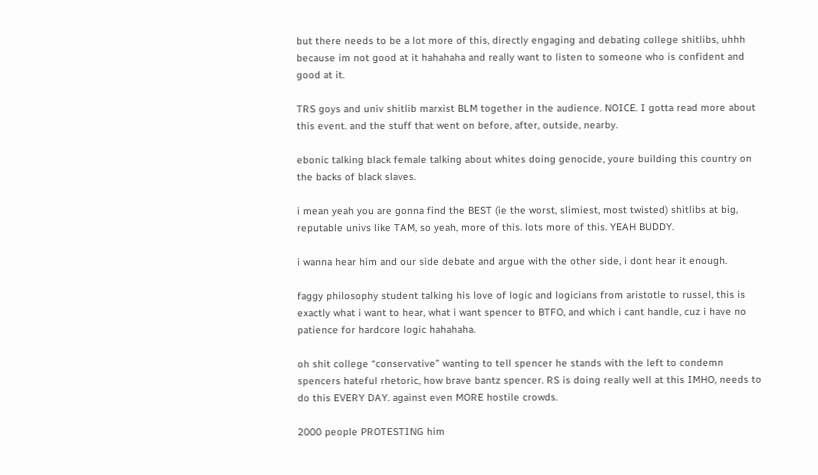but there needs to be a lot more of this, directly engaging and debating college shitlibs, uhhh because im not good at it hahahaha and really want to listen to someone who is confident and good at it.

TRS goys and univ shitlib marxist BLM together in the audience. NOICE. I gotta read more about this event. and the stuff that went on before, after, outside, nearby.

ebonic talking black female talking about whites doing genocide, youre building this country on the backs of black slaves.

i mean yeah you are gonna find the BEST (ie the worst, slimiest, most twisted) shitlibs at big, reputable univs like TAM, so yeah, more of this. lots more of this. YEAH BUDDY.

i wanna hear him and our side debate and argue with the other side, i dont hear it enough.

faggy philosophy student talking his love of logic and logicians from aristotle to russel, this is exactly what i want to hear, what i want spencer to BTFO, and which i cant handle, cuz i have no patience for hardcore logic hahahaha.

oh shit college “conservative” wanting to tell spencer he stands with the left to condemn spencers hateful rhetoric, how brave bantz spencer. RS is doing really well at this IMHO, needs to do this EVERY DAY. against even MORE hostile crowds.

2000 people PROTESTING him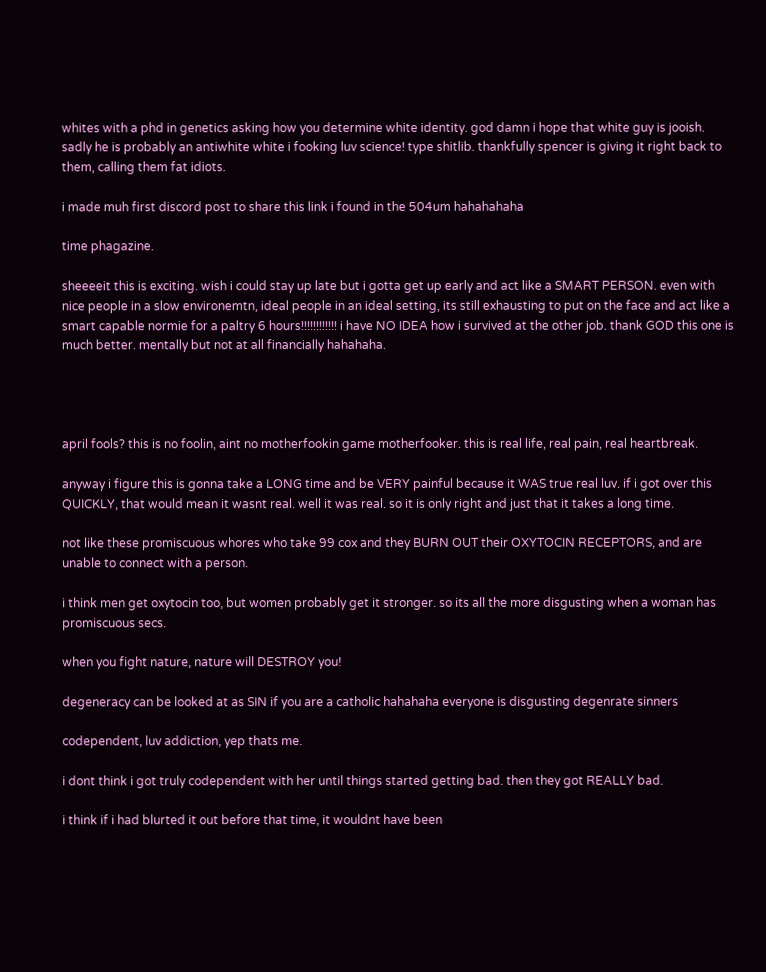whites with a phd in genetics asking how you determine white identity. god damn i hope that white guy is jooish. sadly he is probably an antiwhite white i fooking luv science! type shitlib. thankfully spencer is giving it right back to them, calling them fat idiots.

i made muh first discord post to share this link i found in the 504um hahahahaha

time phagazine.

sheeeeit this is exciting. wish i could stay up late but i gotta get up early and act like a SMART PERSON. even with nice people in a slow environemtn, ideal people in an ideal setting, its still exhausting to put on the face and act like a smart capable normie for a paltry 6 hours!!!!!!!!!!!! i have NO IDEA how i survived at the other job. thank GOD this one is much better. mentally but not at all financially hahahaha.




april fools? this is no foolin, aint no motherfookin game motherfooker. this is real life, real pain, real heartbreak.

anyway i figure this is gonna take a LONG time and be VERY painful because it WAS true real luv. if i got over this QUICKLY, that would mean it wasnt real. well it was real. so it is only right and just that it takes a long time.

not like these promiscuous whores who take 99 cox and they BURN OUT their OXYTOCIN RECEPTORS, and are unable to connect with a person.

i think men get oxytocin too, but women probably get it stronger. so its all the more disgusting when a woman has promiscuous secs.

when you fight nature, nature will DESTROY you!

degeneracy can be looked at as SIN if you are a catholic hahahaha everyone is disgusting degenrate sinners

codependent, luv addiction, yep thats me.

i dont think i got truly codependent with her until things started getting bad. then they got REALLY bad.

i think if i had blurted it out before that time, it wouldnt have been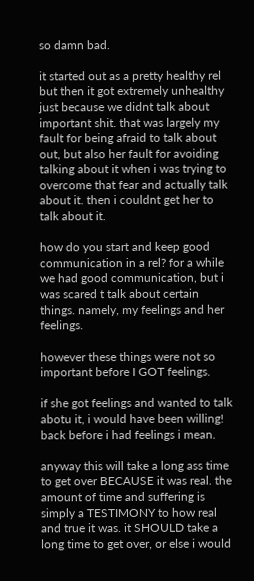so damn bad.

it started out as a pretty healthy rel but then it got extremely unhealthy just because we didnt talk about important shit. that was largely my fault for being afraid to talk about out, but also her fault for avoiding talking about it when i was trying to overcome that fear and actually talk about it. then i couldnt get her to talk about it.

how do you start and keep good communication in a rel? for a while we had good communication, but i was scared t talk about certain things. namely, my feelings and her feelings.

however these things were not so important before I GOT feelings.

if she got feelings and wanted to talk abotu it, i would have been willing! back before i had feelings i mean.

anyway this will take a long ass time to get over BECAUSE it was real. the amount of time and suffering is simply a TESTIMONY to how real and true it was. it SHOULD take a long time to get over, or else i would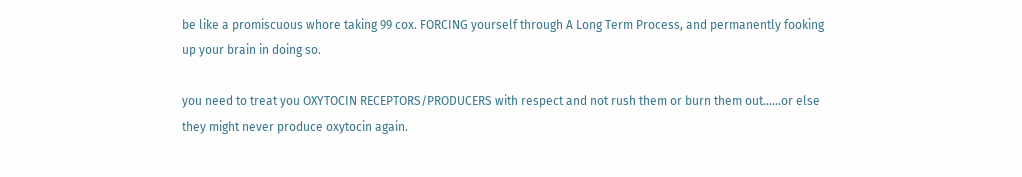be like a promiscuous whore taking 99 cox. FORCING yourself through A Long Term Process, and permanently fooking up your brain in doing so.

you need to treat you OXYTOCIN RECEPTORS/PRODUCERS with respect and not rush them or burn them out……or else they might never produce oxytocin again.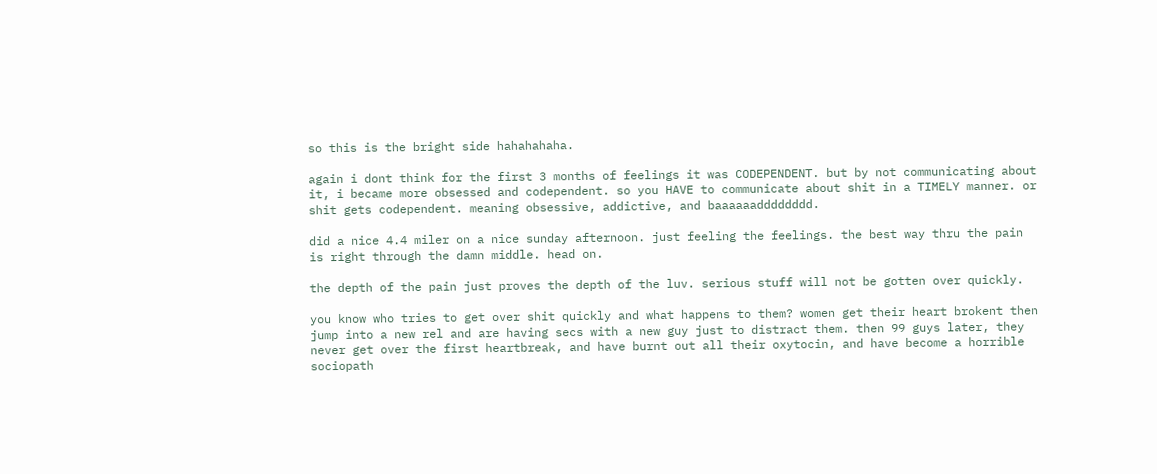so this is the bright side hahahahaha.

again i dont think for the first 3 months of feelings it was CODEPENDENT. but by not communicating about it, i became more obsessed and codependent. so you HAVE to communicate about shit in a TIMELY manner. or shit gets codependent. meaning obsessive, addictive, and baaaaaadddddddd.

did a nice 4.4 miler on a nice sunday afternoon. just feeling the feelings. the best way thru the pain is right through the damn middle. head on.

the depth of the pain just proves the depth of the luv. serious stuff will not be gotten over quickly.

you know who tries to get over shit quickly and what happens to them? women get their heart brokent then jump into a new rel and are having secs with a new guy just to distract them. then 99 guys later, they never get over the first heartbreak, and have burnt out all their oxytocin, and have become a horrible sociopath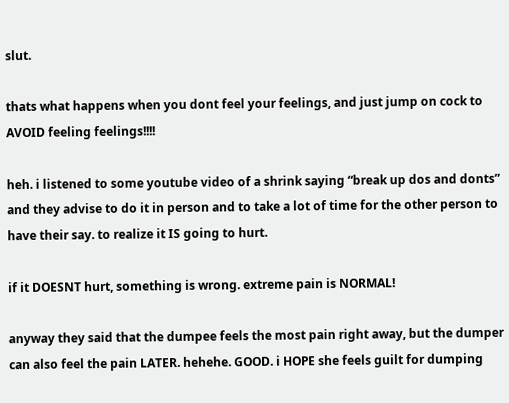slut.

thats what happens when you dont feel your feelings, and just jump on cock to AVOID feeling feelings!!!!

heh. i listened to some youtube video of a shrink saying “break up dos and donts” and they advise to do it in person and to take a lot of time for the other person to have their say. to realize it IS going to hurt.

if it DOESNT hurt, something is wrong. extreme pain is NORMAL!

anyway they said that the dumpee feels the most pain right away, but the dumper can also feel the pain LATER. hehehe. GOOD. i HOPE she feels guilt for dumping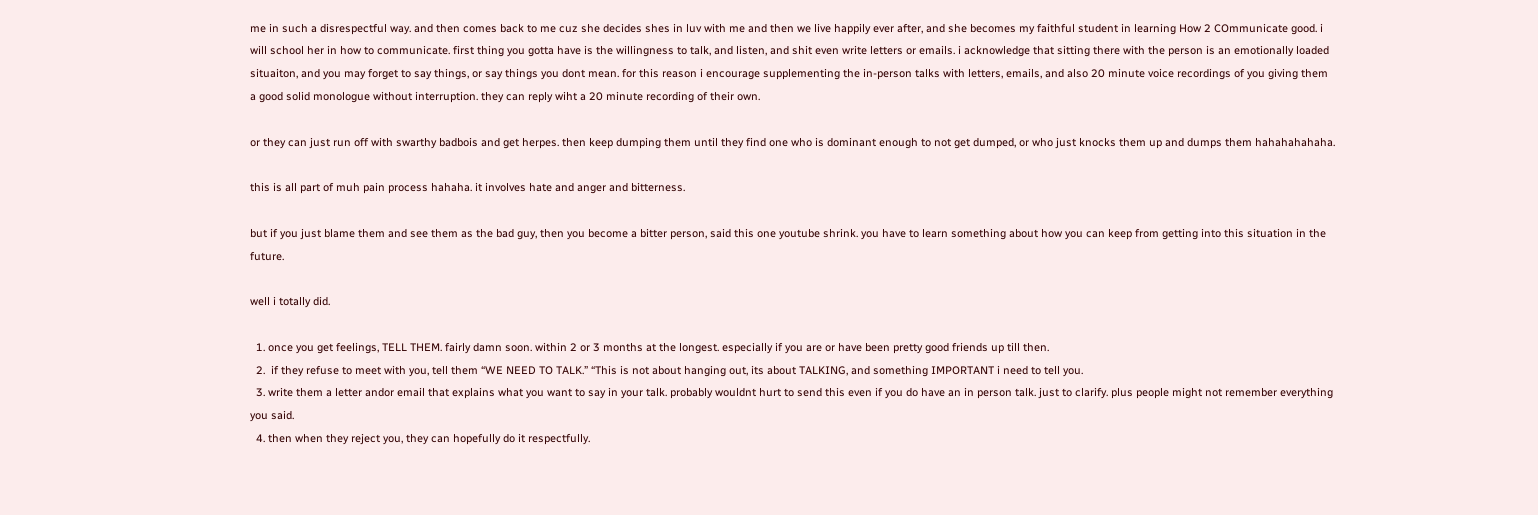me in such a disrespectful way. and then comes back to me cuz she decides shes in luv with me and then we live happily ever after, and she becomes my faithful student in learning How 2 COmmunicate good. i will school her in how to communicate. first thing you gotta have is the willingness to talk, and listen, and shit even write letters or emails. i acknowledge that sitting there with the person is an emotionally loaded situaiton, and you may forget to say things, or say things you dont mean. for this reason i encourage supplementing the in-person talks with letters, emails, and also 20 minute voice recordings of you giving them a good solid monologue without interruption. they can reply wiht a 20 minute recording of their own.

or they can just run off with swarthy badbois and get herpes. then keep dumping them until they find one who is dominant enough to not get dumped, or who just knocks them up and dumps them hahahahahaha.

this is all part of muh pain process hahaha. it involves hate and anger and bitterness.

but if you just blame them and see them as the bad guy, then you become a bitter person, said this one youtube shrink. you have to learn something about how you can keep from getting into this situation in the future.

well i totally did.

  1. once you get feelings, TELL THEM. fairly damn soon. within 2 or 3 months at the longest. especially if you are or have been pretty good friends up till then.
  2.  if they refuse to meet with you, tell them “WE NEED TO TALK.” “This is not about hanging out, its about TALKING, and something IMPORTANT i need to tell you.
  3. write them a letter andor email that explains what you want to say in your talk. probably wouldnt hurt to send this even if you do have an in person talk. just to clarify. plus people might not remember everything you said.
  4. then when they reject you, they can hopefully do it respectfully.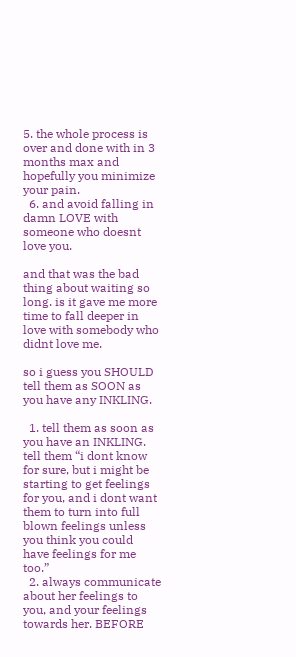5. the whole process is over and done with in 3 months max and hopefully you minimize your pain.
  6. and avoid falling in damn LOVE with someone who doesnt love you.

and that was the bad thing about waiting so long. is it gave me more time to fall deeper in love with somebody who didnt love me.

so i guess you SHOULD tell them as SOON as you have any INKLING.

  1. tell them as soon as you have an INKLING. tell them “i dont know for sure, but i might be starting to get feelings for you, and i dont want them to turn into full blown feelings unless you think you could have feelings for me too.”
  2. always communicate about her feelings to you, and your feelings towards her. BEFORE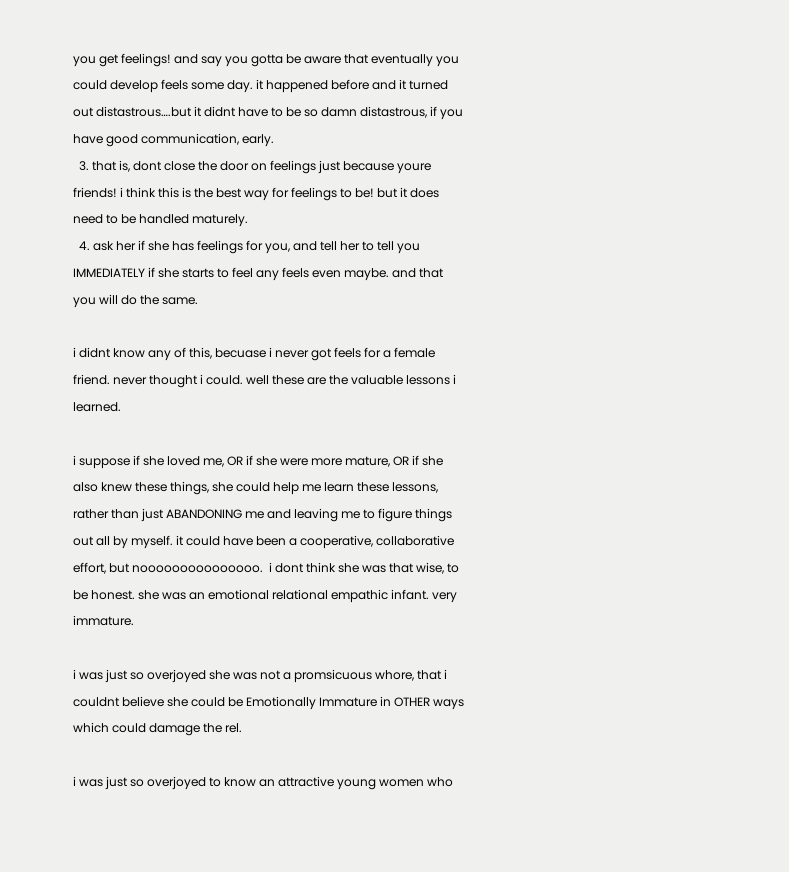you get feelings! and say you gotta be aware that eventually you could develop feels some day. it happened before and it turned out distastrous….but it didnt have to be so damn distastrous, if you have good communication, early.
  3. that is, dont close the door on feelings just because youre friends! i think this is the best way for feelings to be! but it does need to be handled maturely.
  4. ask her if she has feelings for you, and tell her to tell you IMMEDIATELY if she starts to feel any feels even maybe. and that you will do the same.

i didnt know any of this, becuase i never got feels for a female friend. never thought i could. well these are the valuable lessons i learned.

i suppose if she loved me, OR if she were more mature, OR if she also knew these things, she could help me learn these lessons, rather than just ABANDONING me and leaving me to figure things out all by myself. it could have been a cooperative, collaborative effort, but nooooooooooooooo.  i dont think she was that wise, to be honest. she was an emotional relational empathic infant. very immature.

i was just so overjoyed she was not a promsicuous whore, that i couldnt believe she could be Emotionally Immature in OTHER ways which could damage the rel.

i was just so overjoyed to know an attractive young women who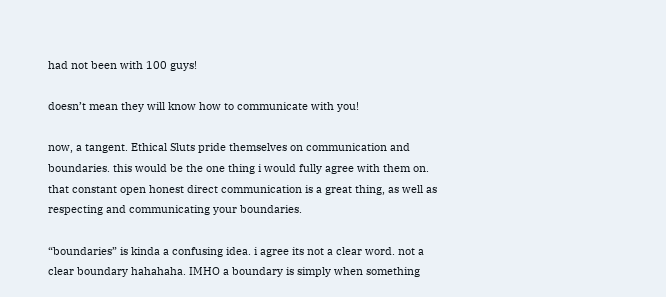had not been with 100 guys!

doesn’t mean they will know how to communicate with you!

now, a tangent. Ethical Sluts pride themselves on communication and boundaries. this would be the one thing i would fully agree with them on. that constant open honest direct communication is a great thing, as well as respecting and communicating your boundaries.

“boundaries” is kinda a confusing idea. i agree its not a clear word. not a clear boundary hahahaha. IMHO a boundary is simply when something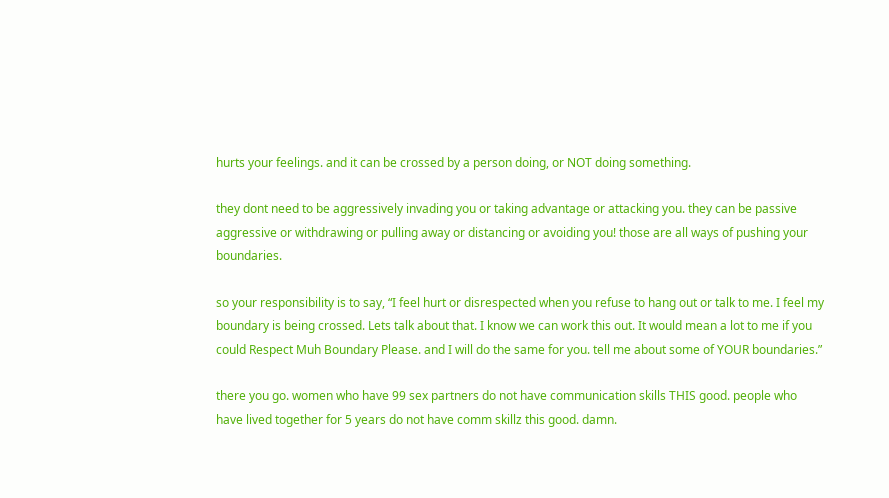hurts your feelings. and it can be crossed by a person doing, or NOT doing something.

they dont need to be aggressively invading you or taking advantage or attacking you. they can be passive aggressive or withdrawing or pulling away or distancing or avoiding you! those are all ways of pushing your boundaries.

so your responsibility is to say, “I feel hurt or disrespected when you refuse to hang out or talk to me. I feel my boundary is being crossed. Lets talk about that. I know we can work this out. It would mean a lot to me if you could Respect Muh Boundary Please. and I will do the same for you. tell me about some of YOUR boundaries.”

there you go. women who have 99 sex partners do not have communication skills THIS good. people who have lived together for 5 years do not have comm skillz this good. damn.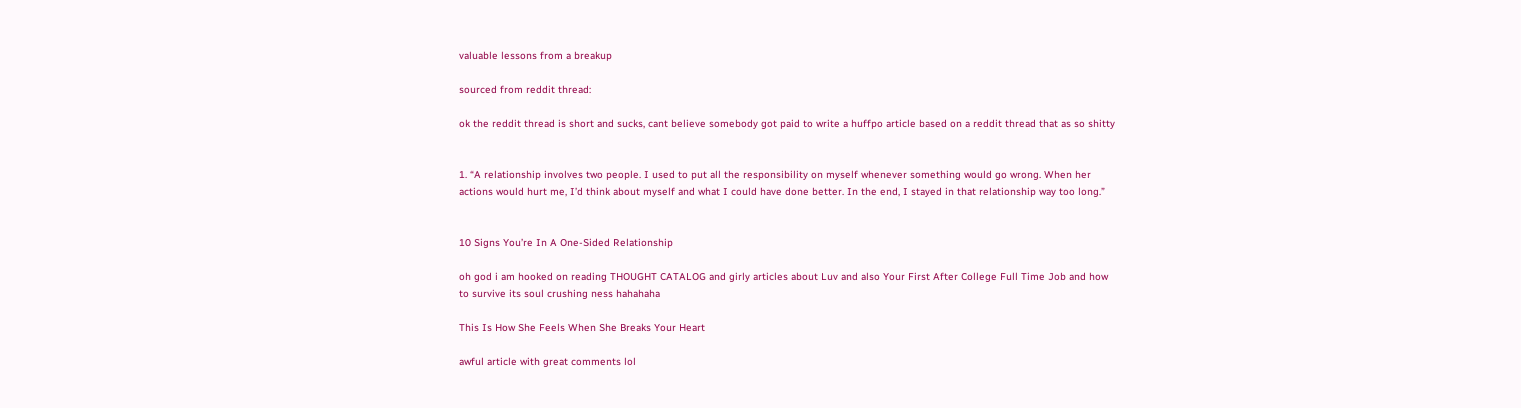valuable lessons from a breakup

sourced from reddit thread:

ok the reddit thread is short and sucks, cant believe somebody got paid to write a huffpo article based on a reddit thread that as so shitty


1. “A relationship involves two people. I used to put all the responsibility on myself whenever something would go wrong. When her actions would hurt me, I’d think about myself and what I could have done better. In the end, I stayed in that relationship way too long.”


10 Signs You’re In A One-Sided Relationship

oh god i am hooked on reading THOUGHT CATALOG and girly articles about Luv and also Your First After College Full Time Job and how to survive its soul crushing ness hahahaha

This Is How She Feels When She Breaks Your Heart

awful article with great comments lol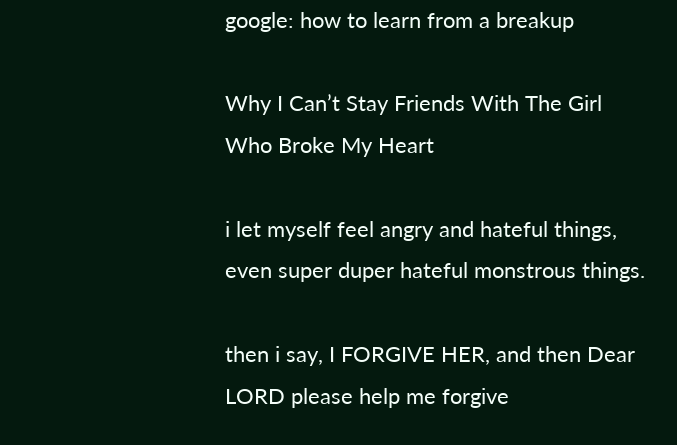google: how to learn from a breakup

Why I Can’t Stay Friends With The Girl Who Broke My Heart

i let myself feel angry and hateful things, even super duper hateful monstrous things.

then i say, I FORGIVE HER, and then Dear LORD please help me forgive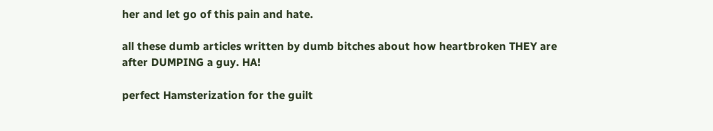her and let go of this pain and hate.

all these dumb articles written by dumb bitches about how heartbroken THEY are after DUMPING a guy. HA!

perfect Hamsterization for the guilt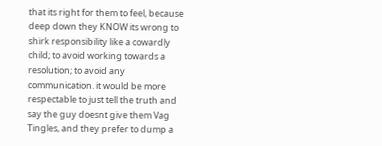that its right for them to feel, because deep down they KNOW its wrong to shirk responsibility like a cowardly child; to avoid working towards a resolution; to avoid any communication. it would be more respectable to just tell the truth and say the guy doesnt give them Vag Tingles, and they prefer to dump a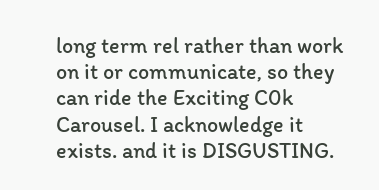long term rel rather than work on it or communicate, so they can ride the Exciting C0k Carousel. I acknowledge it exists. and it is DISGUSTING.